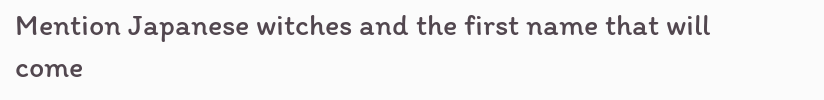Mention Japanese witches and the first name that will come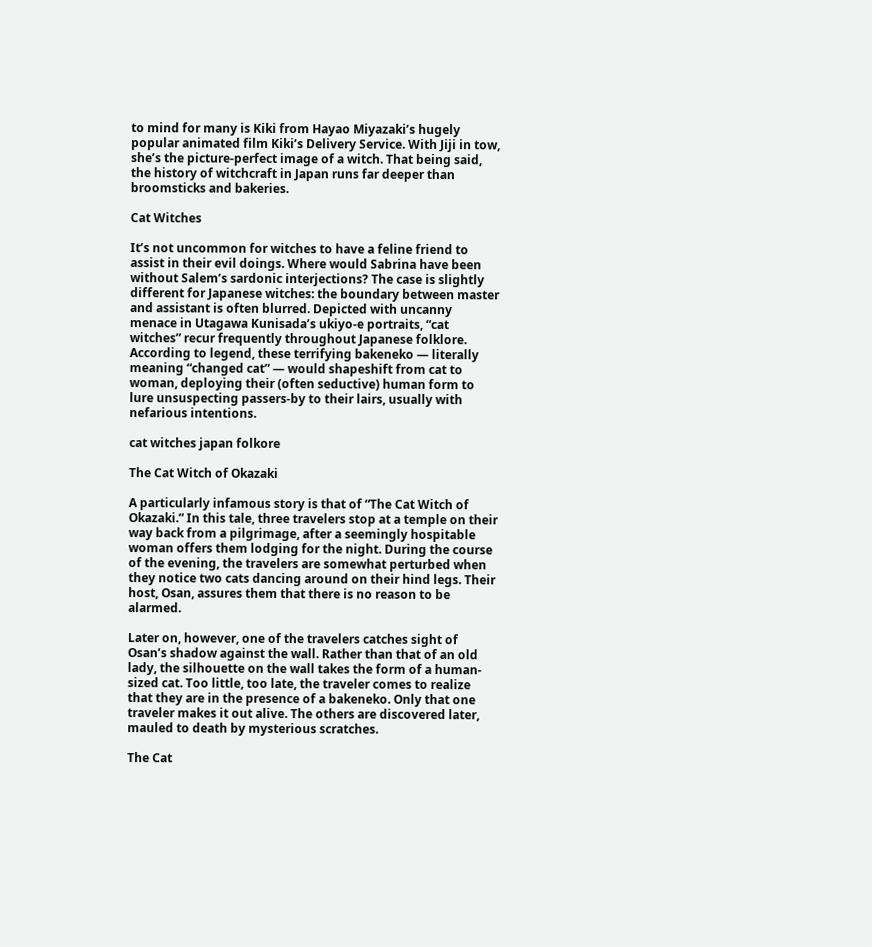to mind for many is Kiki from Hayao Miyazaki’s hugely popular animated film Kiki’s Delivery Service. With Jiji in tow, she’s the picture-perfect image of a witch. That being said, the history of witchcraft in Japan runs far deeper than broomsticks and bakeries.

Cat Witches

It’s not uncommon for witches to have a feline friend to assist in their evil doings. Where would Sabrina have been without Salem’s sardonic interjections? The case is slightly different for Japanese witches: the boundary between master and assistant is often blurred. Depicted with uncanny menace in Utagawa Kunisada’s ukiyo-e portraits, “cat witches” recur frequently throughout Japanese folklore. According to legend, these terrifying bakeneko — literally meaning “changed cat” — would shapeshift from cat to woman, deploying their (often seductive) human form to lure unsuspecting passers-by to their lairs, usually with nefarious intentions.

cat witches japan folkore

The Cat Witch of Okazaki

A particularly infamous story is that of “The Cat Witch of Okazaki.” In this tale, three travelers stop at a temple on their way back from a pilgrimage, after a seemingly hospitable woman offers them lodging for the night. During the course of the evening, the travelers are somewhat perturbed when they notice two cats dancing around on their hind legs. Their host, Osan, assures them that there is no reason to be alarmed.

Later on, however, one of the travelers catches sight of Osan’s shadow against the wall. Rather than that of an old lady, the silhouette on the wall takes the form of a human-sized cat. Too little, too late, the traveler comes to realize that they are in the presence of a bakeneko. Only that one traveler makes it out alive. The others are discovered later, mauled to death by mysterious scratches.

The Cat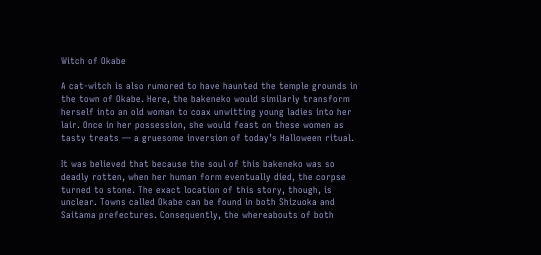Witch of Okabe

A cat-witch is also rumored to have haunted the temple grounds in the town of Okabe. Here, the bakeneko would similarly transform herself into an old woman to coax unwitting young ladies into her lair. Once in her possession, she would feast on these women as tasty treats — a gruesome inversion of today’s Halloween ritual.

It was believed that because the soul of this bakeneko was so deadly rotten, when her human form eventually died, the corpse turned to stone. The exact location of this story, though, is unclear. Towns called Okabe can be found in both Shizuoka and Saitama prefectures. Consequently, the whereabouts of both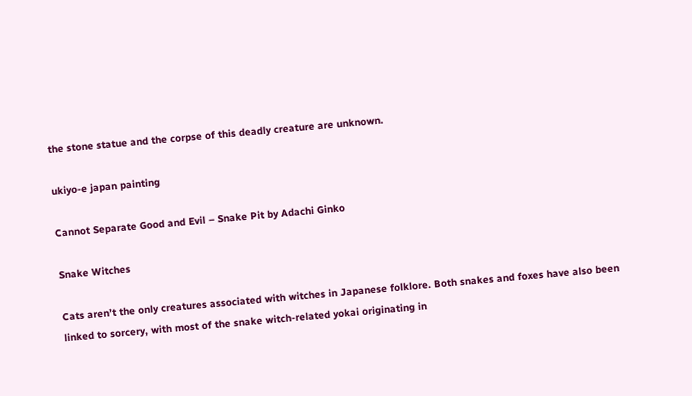the stone statue and the corpse of this deadly creature are unknown.

ukiyo-e japan painting

Cannot Separate Good and Evil – Snake Pit by Adachi Ginko

Snake Witches

Cats aren’t the only creatures associated with witches in Japanese folklore. Both snakes and foxes have also been linked to sorcery, with most of the snake witch-related yokai originating in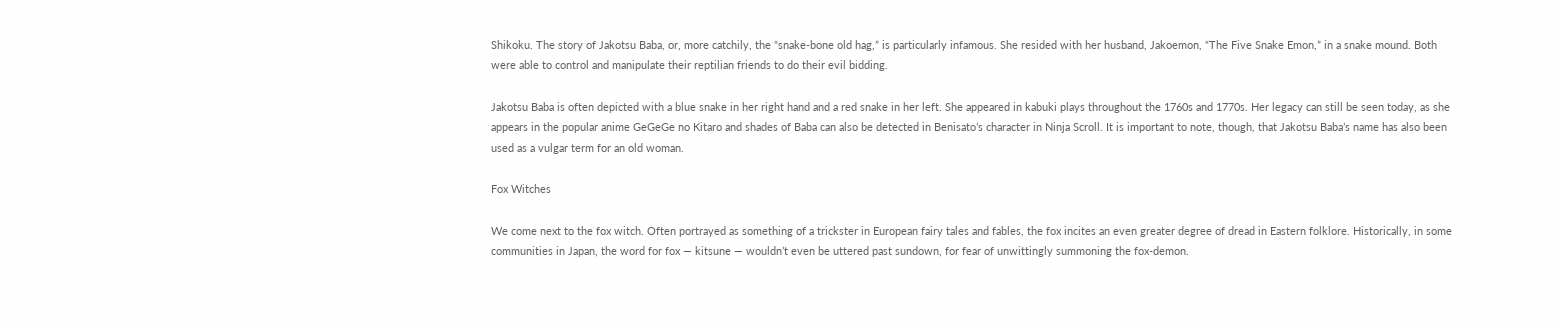Shikoku. The story of Jakotsu Baba, or, more catchily, the “snake-bone old hag,” is particularly infamous. She resided with her husband, Jakoemon, “The Five Snake Emon,” in a snake mound. Both were able to control and manipulate their reptilian friends to do their evil bidding.

Jakotsu Baba is often depicted with a blue snake in her right hand and a red snake in her left. She appeared in kabuki plays throughout the 1760s and 1770s. Her legacy can still be seen today, as she appears in the popular anime GeGeGe no Kitaro and shades of Baba can also be detected in Benisato’s character in Ninja Scroll. It is important to note, though, that Jakotsu Baba’s name has also been used as a vulgar term for an old woman.

Fox Witches

We come next to the fox witch. Often portrayed as something of a trickster in European fairy tales and fables, the fox incites an even greater degree of dread in Eastern folklore. Historically, in some communities in Japan, the word for fox — kitsune — wouldn’t even be uttered past sundown, for fear of unwittingly summoning the fox-demon.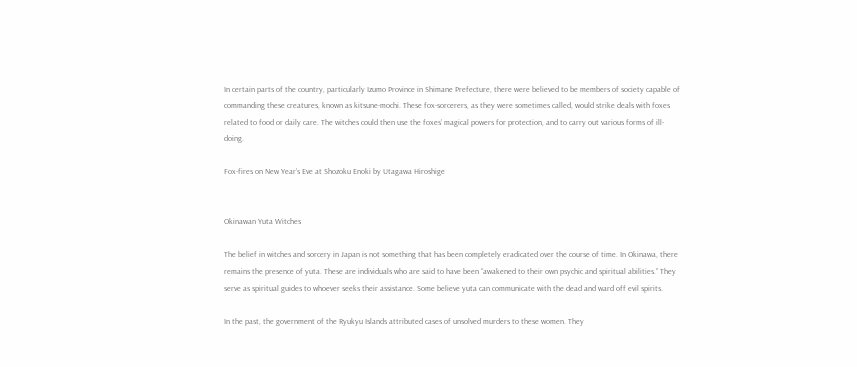In certain parts of the country, particularly Izumo Province in Shimane Prefecture, there were believed to be members of society capable of commanding these creatures, known as kitsune-mochi. These fox-sorcerers, as they were sometimes called, would strike deals with foxes related to food or daily care. The witches could then use the foxes’ magical powers for protection, and to carry out various forms of ill-doing.

Fox-fires on New Year’s Eve at Shozoku Enoki by Utagawa Hiroshige


Okinawan Yuta Witches

The belief in witches and sorcery in Japan is not something that has been completely eradicated over the course of time. In Okinawa, there remains the presence of yuta. These are individuals who are said to have been “awakened to their own psychic and spiritual abilities.” They serve as spiritual guides to whoever seeks their assistance. Some believe yuta can communicate with the dead and ward off evil spirits.

In the past, the government of the Ryukyu Islands attributed cases of unsolved murders to these women. They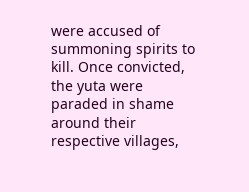were accused of summoning spirits to kill. Once convicted, the yuta were paraded in shame around their respective villages,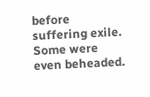before suffering exile. Some were even beheaded.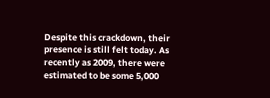Despite this crackdown, their presence is still felt today. As recently as 2009, there were estimated to be some 5,000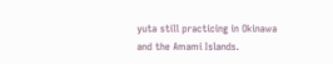yuta still practicing in Okinawa and the Amami Islands.